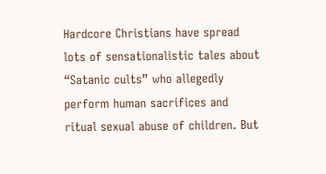Hardcore Christians have spread lots of sensationalistic tales about “Satanic cults” who allegedly perform human sacrifices and ritual sexual abuse of children. But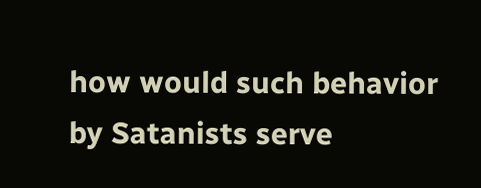how would such behavior by Satanists serve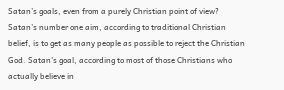Satan’s goals, even from a purely Christian point of view? Satan’s number one aim, according to traditional Christian belief, is to get as many people as possible to reject the Christian God. Satan’s goal, according to most of those Christians who actually believe in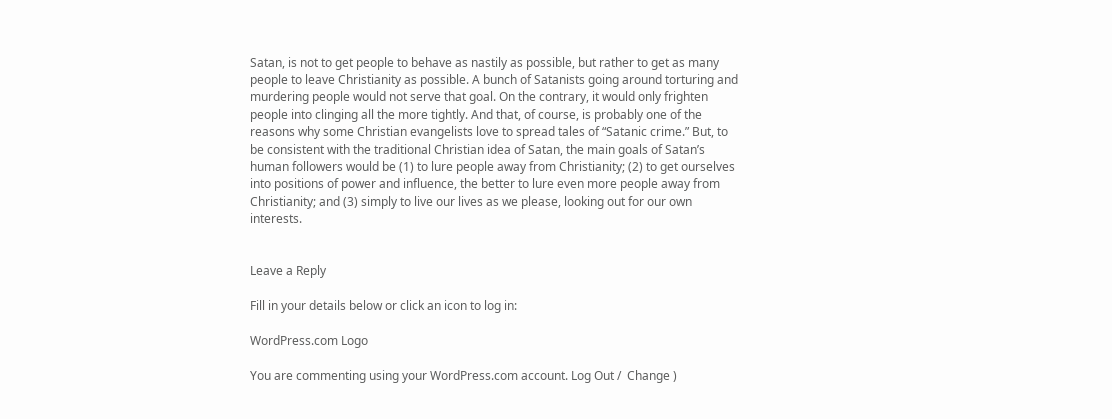Satan, is not to get people to behave as nastily as possible, but rather to get as many people to leave Christianity as possible. A bunch of Satanists going around torturing and murdering people would not serve that goal. On the contrary, it would only frighten people into clinging all the more tightly. And that, of course, is probably one of the reasons why some Christian evangelists love to spread tales of “Satanic crime.” But, to be consistent with the traditional Christian idea of Satan, the main goals of Satan’s human followers would be (1) to lure people away from Christianity; (2) to get ourselves into positions of power and influence, the better to lure even more people away from Christianity; and (3) simply to live our lives as we please, looking out for our own interests.


Leave a Reply

Fill in your details below or click an icon to log in:

WordPress.com Logo

You are commenting using your WordPress.com account. Log Out /  Change )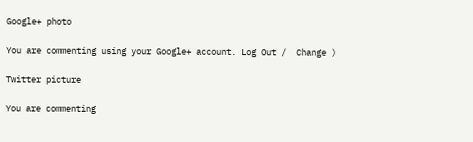Google+ photo

You are commenting using your Google+ account. Log Out /  Change )

Twitter picture

You are commenting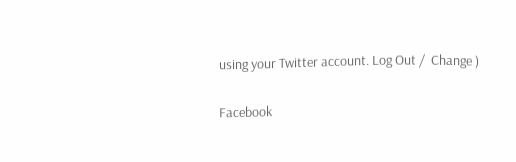using your Twitter account. Log Out /  Change )

Facebook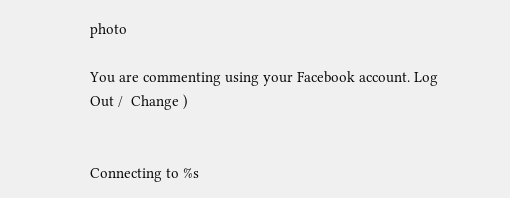photo

You are commenting using your Facebook account. Log Out /  Change )


Connecting to %s